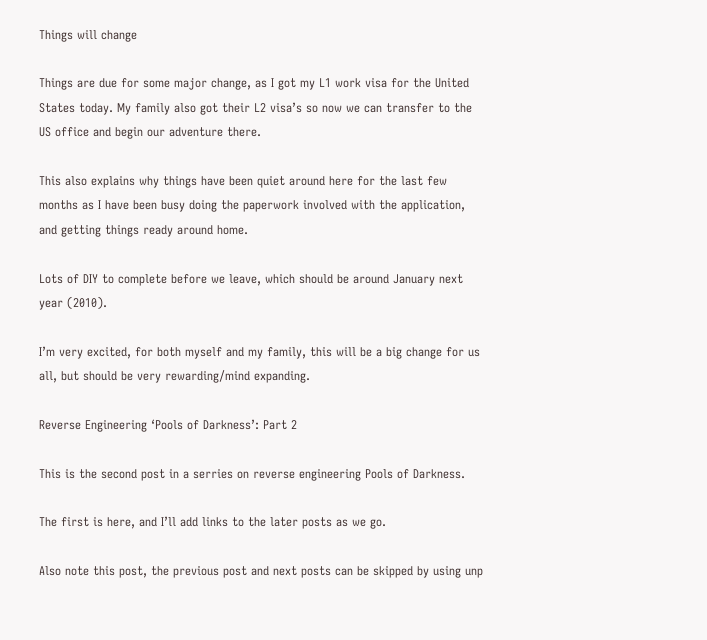Things will change

Things are due for some major change, as I got my L1 work visa for the United States today. My family also got their L2 visa’s so now we can transfer to the US office and begin our adventure there.

This also explains why things have been quiet around here for the last few months as I have been busy doing the paperwork involved with the application, and getting things ready around home.

Lots of DIY to complete before we leave, which should be around January next year (2010).

I’m very excited, for both myself and my family, this will be a big change for us all, but should be very rewarding/mind expanding.

Reverse Engineering ‘Pools of Darkness’: Part 2

This is the second post in a serries on reverse engineering Pools of Darkness.

The first is here, and I’ll add links to the later posts as we go.

Also note this post, the previous post and next posts can be skipped by using unp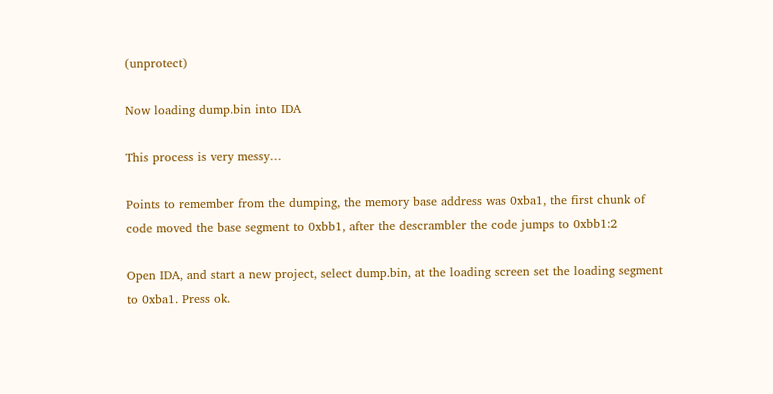(unprotect)

Now loading dump.bin into IDA

This process is very messy…

Points to remember from the dumping, the memory base address was 0xba1, the first chunk of code moved the base segment to 0xbb1, after the descrambler the code jumps to 0xbb1:2

Open IDA, and start a new project, select dump.bin, at the loading screen set the loading segment to 0xba1. Press ok.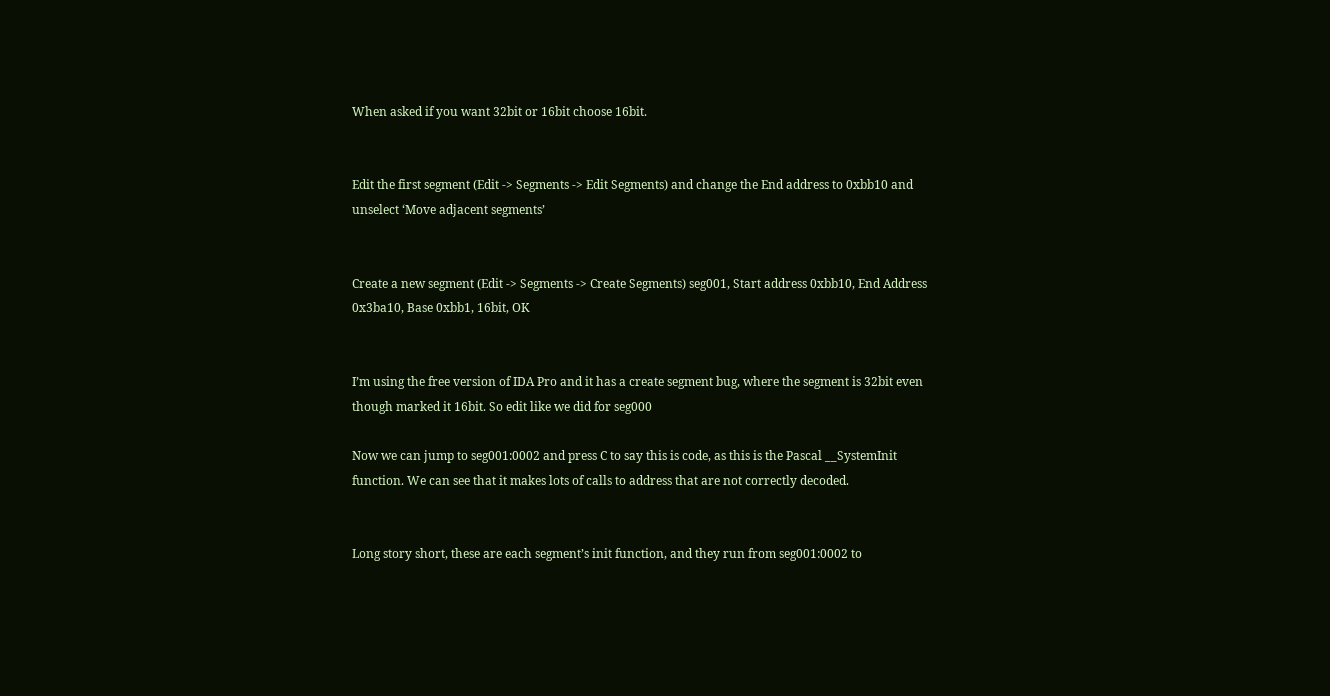When asked if you want 32bit or 16bit choose 16bit.


Edit the first segment (Edit -> Segments -> Edit Segments) and change the End address to 0xbb10 and unselect ‘Move adjacent segments’


Create a new segment (Edit -> Segments -> Create Segments) seg001, Start address 0xbb10, End Address 0x3ba10, Base 0xbb1, 16bit, OK


I’m using the free version of IDA Pro and it has a create segment bug, where the segment is 32bit even though marked it 16bit. So edit like we did for seg000

Now we can jump to seg001:0002 and press C to say this is code, as this is the Pascal __SystemInit function. We can see that it makes lots of calls to address that are not correctly decoded.


Long story short, these are each segment’s init function, and they run from seg001:0002 to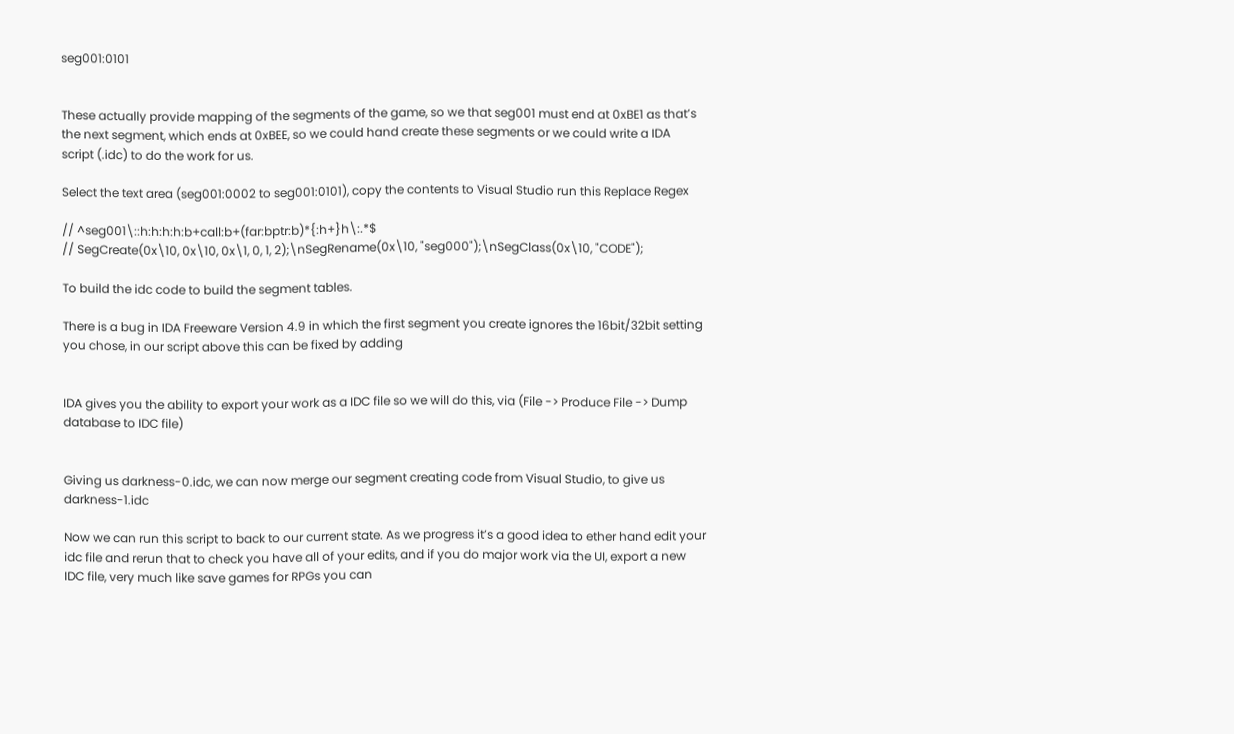seg001:0101


These actually provide mapping of the segments of the game, so we that seg001 must end at 0xBE1 as that’s the next segment, which ends at 0xBEE, so we could hand create these segments or we could write a IDA script (.idc) to do the work for us.

Select the text area (seg001:0002 to seg001:0101), copy the contents to Visual Studio run this Replace Regex

// ^seg001\::h:h:h:h:b+call:b+(far:bptr:b)*{:h+}h\:.*$
// SegCreate(0x\10, 0x\10, 0x\1, 0, 1, 2);\nSegRename(0x\10, "seg000");\nSegClass(0x\10, "CODE");

To build the idc code to build the segment tables.

There is a bug in IDA Freeware Version 4.9 in which the first segment you create ignores the 16bit/32bit setting you chose, in our script above this can be fixed by adding


IDA gives you the ability to export your work as a IDC file so we will do this, via (File -> Produce File -> Dump database to IDC file)


Giving us darkness-0.idc, we can now merge our segment creating code from Visual Studio, to give us darkness-1.idc

Now we can run this script to back to our current state. As we progress it’s a good idea to ether hand edit your idc file and rerun that to check you have all of your edits, and if you do major work via the UI, export a new IDC file, very much like save games for RPGs you can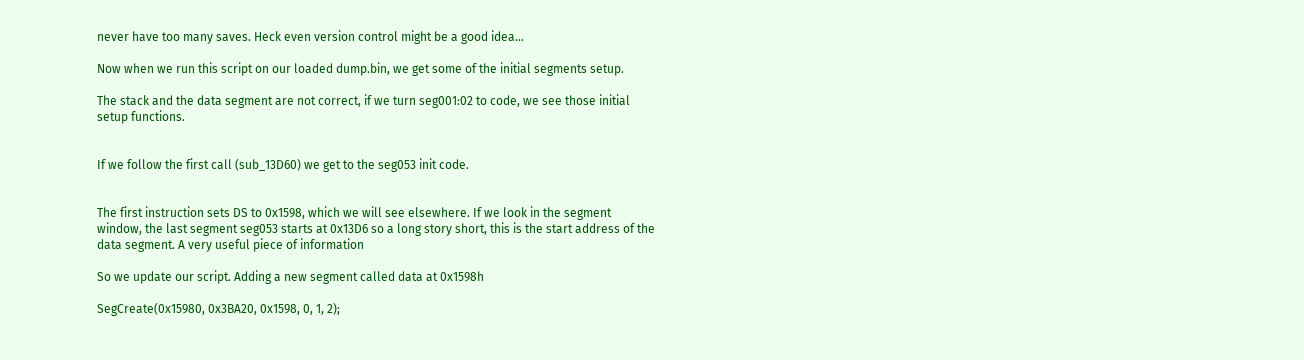never have too many saves. Heck even version control might be a good idea…

Now when we run this script on our loaded dump.bin, we get some of the initial segments setup.

The stack and the data segment are not correct, if we turn seg001:02 to code, we see those initial setup functions.


If we follow the first call (sub_13D60) we get to the seg053 init code.


The first instruction sets DS to 0x1598, which we will see elsewhere. If we look in the segment window, the last segment seg053 starts at 0x13D6 so a long story short, this is the start address of the data segment. A very useful piece of information

So we update our script. Adding a new segment called data at 0x1598h

SegCreate(0x15980, 0x3BA20, 0x1598, 0, 1, 2);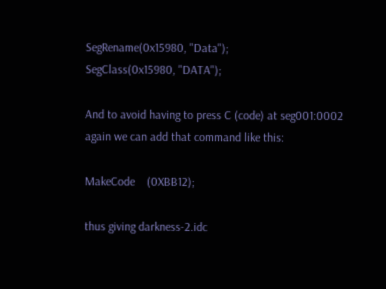SegRename(0x15980, "Data");
SegClass(0x15980, "DATA");

And to avoid having to press C (code) at seg001:0002 again we can add that command like this:

MakeCode    (0XBB12);

thus giving darkness-2.idc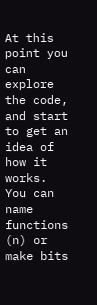At this point you can explore the code, and start to get an idea of how it works. You can name functions (n) or make bits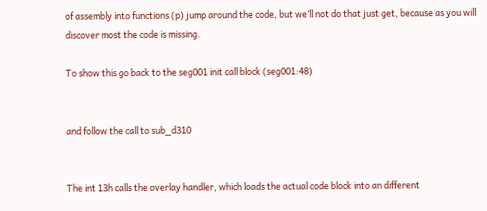of assembly into functions (p) jump around the code, but we’ll not do that just get, because as you will discover most the code is missing.

To show this go back to the seg001 init call block (seg001:48)


and follow the call to sub_d310


The int 13h calls the overlay handler, which loads the actual code block into an different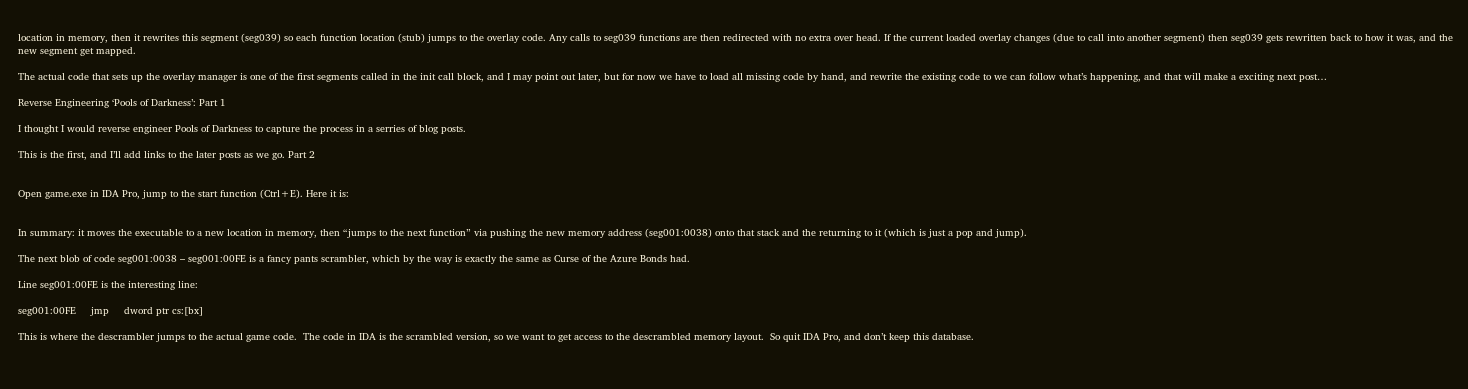location in memory, then it rewrites this segment (seg039) so each function location (stub) jumps to the overlay code. Any calls to seg039 functions are then redirected with no extra over head. If the current loaded overlay changes (due to call into another segment) then seg039 gets rewritten back to how it was, and the new segment get mapped.

The actual code that sets up the overlay manager is one of the first segments called in the init call block, and I may point out later, but for now we have to load all missing code by hand, and rewrite the existing code to we can follow what’s happening, and that will make a exciting next post…

Reverse Engineering ‘Pools of Darkness’: Part 1

I thought I would reverse engineer Pools of Darkness to capture the process in a serries of blog posts.

This is the first, and I’ll add links to the later posts as we go. Part 2


Open game.exe in IDA Pro, jump to the start function (Ctrl+E). Here it is:


In summary: it moves the executable to a new location in memory, then “jumps to the next function” via pushing the new memory address (seg001:0038) onto that stack and the returning to it (which is just a pop and jump).

The next blob of code seg001:0038 – seg001:00FE is a fancy pants scrambler, which by the way is exactly the same as Curse of the Azure Bonds had.

Line seg001:00FE is the interesting line:

seg001:00FE     jmp     dword ptr cs:[bx]

This is where the descrambler jumps to the actual game code.  The code in IDA is the scrambled version, so we want to get access to the descrambled memory layout.  So quit IDA Pro, and don’t keep this database.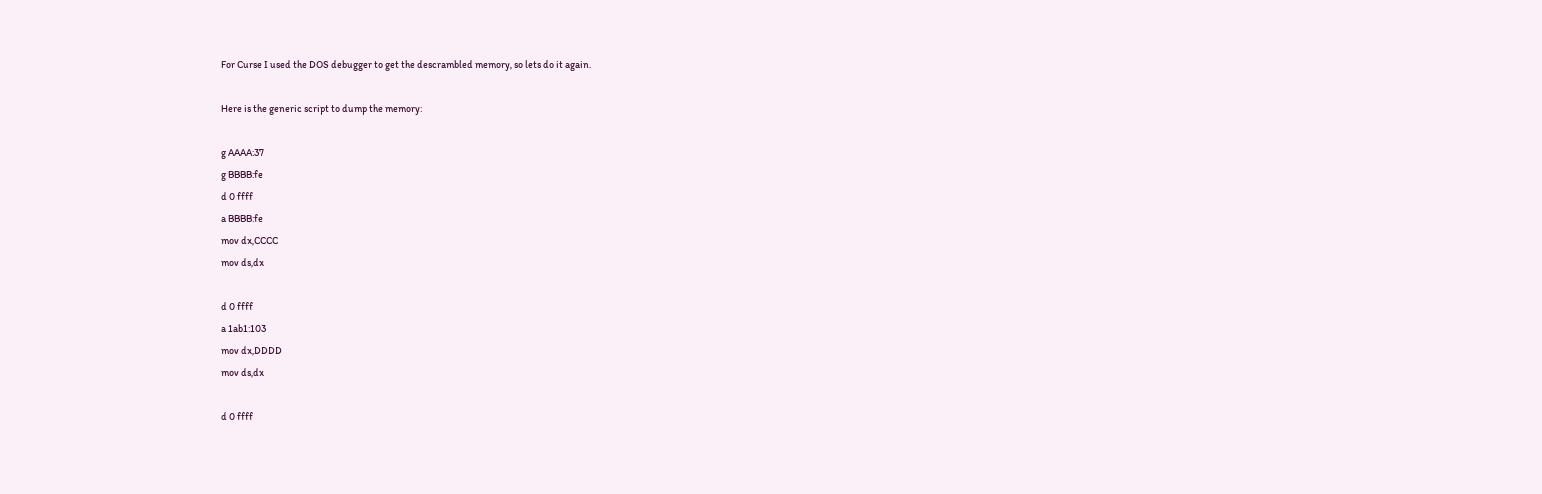For Curse I used the DOS debugger to get the descrambled memory, so lets do it again.

Here is the generic script to dump the memory:

g AAAA:37
g BBBB:fe
d 0 ffff
a BBBB:fe
mov dx,CCCC
mov ds,dx

d 0 ffff
a 1ab1:103
mov dx,DDDD
mov ds,dx

d 0 ffff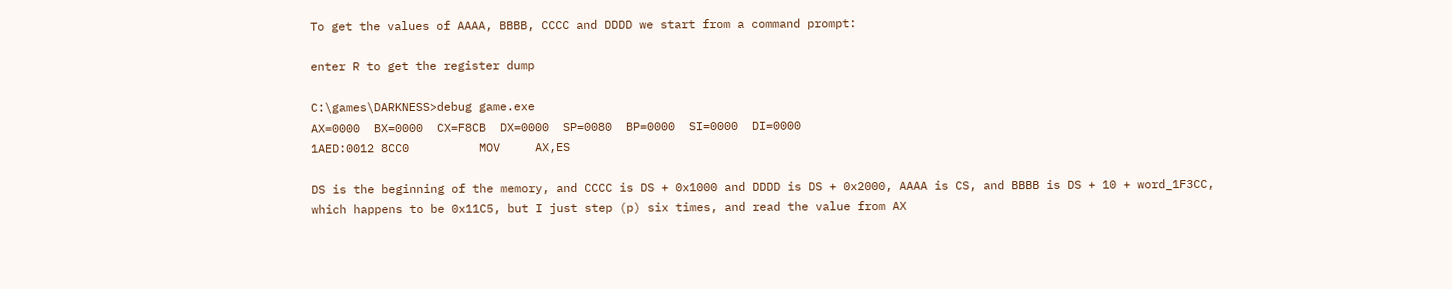To get the values of AAAA, BBBB, CCCC and DDDD we start from a command prompt:

enter R to get the register dump

C:\games\DARKNESS>debug game.exe
AX=0000  BX=0000  CX=F8CB  DX=0000  SP=0080  BP=0000  SI=0000  DI=0000
1AED:0012 8CC0          MOV     AX,ES

DS is the beginning of the memory, and CCCC is DS + 0x1000 and DDDD is DS + 0x2000, AAAA is CS, and BBBB is DS + 10 + word_1F3CC, which happens to be 0x11C5, but I just step (p) six times, and read the value from AX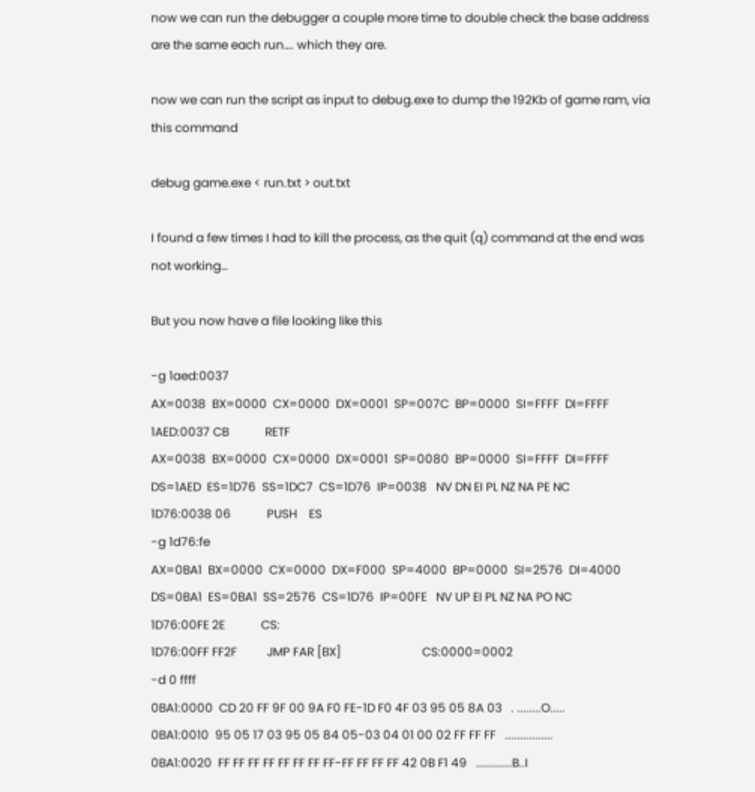now we can run the debugger a couple more time to double check the base address are the same each run…. which they are.

now we can run the script as input to debug.exe to dump the 192Kb of game ram, via this command

debug game.exe < run.txt > out.txt

I found a few times I had to kill the process, as the quit (q) command at the end was not working…

But you now have a file looking like this

-g 1aed:0037
AX=0038  BX=0000  CX=0000  DX=0001  SP=007C  BP=0000  SI=FFFF  DI=FFFF
1AED:0037 CB            RETF
AX=0038  BX=0000  CX=0000  DX=0001  SP=0080  BP=0000  SI=FFFF  DI=FFFF
DS=1AED  ES=1D76  SS=1DC7  CS=1D76  IP=0038   NV DN EI PL NZ NA PE NC
1D76:0038 06            PUSH    ES
-g 1d76:fe
AX=0BA1  BX=0000  CX=0000  DX=F000  SP=4000  BP=0000  SI=2576  DI=4000
DS=0BA1  ES=0BA1  SS=2576  CS=1D76  IP=00FE   NV UP EI PL NZ NA PO NC
1D76:00FE 2E            CS:
1D76:00FF FF2F          JMP FAR [BX]                           CS:0000=0002
-d 0 ffff
0BA1:0000  CD 20 FF 9F 00 9A F0 FE-1D F0 4F 03 95 05 8A 03   . ........O.....
0BA1:0010  95 05 17 03 95 05 84 05-03 04 01 00 02 FF FF FF   ................
0BA1:0020  FF FF FF FF FF FF FF FF-FF FF FF FF 42 0B F1 49   ............B..I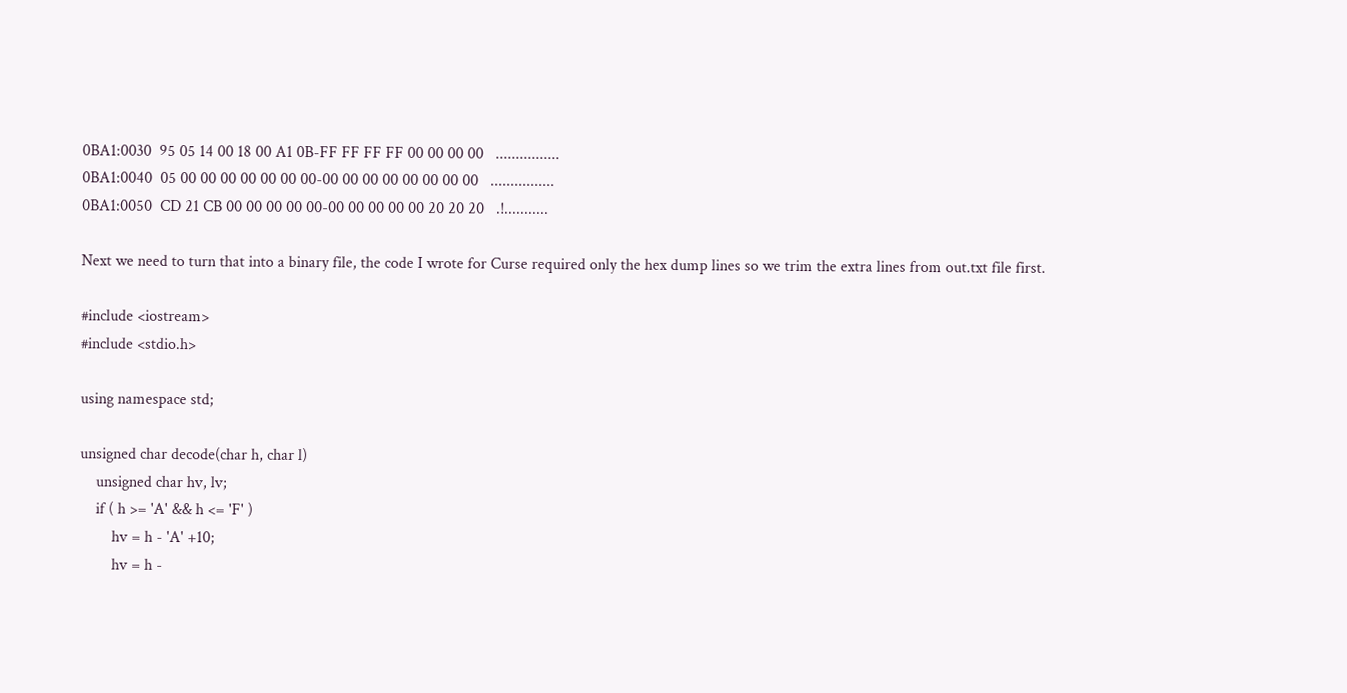0BA1:0030  95 05 14 00 18 00 A1 0B-FF FF FF FF 00 00 00 00   ................
0BA1:0040  05 00 00 00 00 00 00 00-00 00 00 00 00 00 00 00   ................
0BA1:0050  CD 21 CB 00 00 00 00 00-00 00 00 00 00 20 20 20   .!...........

Next we need to turn that into a binary file, the code I wrote for Curse required only the hex dump lines so we trim the extra lines from out.txt file first.

#include <iostream>
#include <stdio.h>

using namespace std;

unsigned char decode(char h, char l)
    unsigned char hv, lv;
    if ( h >= 'A' && h <= 'F' )
        hv = h - 'A' +10;
        hv = h -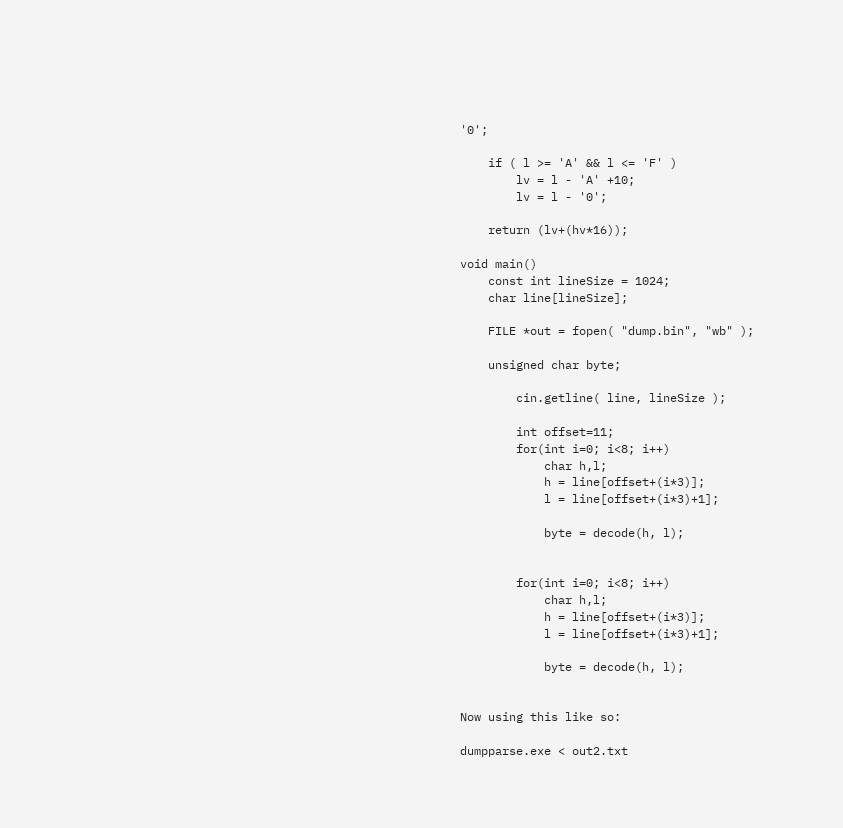'0';

    if ( l >= 'A' && l <= 'F' )
        lv = l - 'A' +10;
        lv = l - '0';

    return (lv+(hv*16));

void main()
    const int lineSize = 1024;
    char line[lineSize];

    FILE *out = fopen( "dump.bin", "wb" );

    unsigned char byte;

        cin.getline( line, lineSize );

        int offset=11;
        for(int i=0; i<8; i++)
            char h,l;
            h = line[offset+(i*3)];
            l = line[offset+(i*3)+1];

            byte = decode(h, l);


        for(int i=0; i<8; i++)
            char h,l;
            h = line[offset+(i*3)];
            l = line[offset+(i*3)+1];

            byte = decode(h, l);


Now using this like so:

dumpparse.exe < out2.txt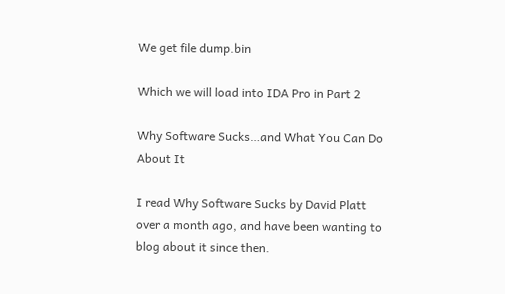We get file dump.bin

Which we will load into IDA Pro in Part 2

Why Software Sucks…and What You Can Do About It

I read Why Software Sucks by David Platt over a month ago, and have been wanting to blog about it since then.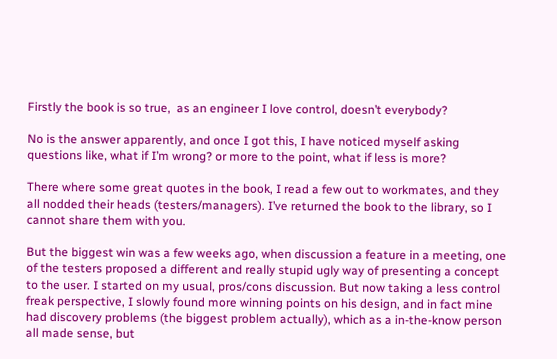Firstly the book is so true,  as an engineer I love control, doesn’t everybody?

No is the answer apparently, and once I got this, I have noticed myself asking questions like, what if I’m wrong? or more to the point, what if less is more?

There where some great quotes in the book, I read a few out to workmates, and they all nodded their heads (testers/managers). I’ve returned the book to the library, so I cannot share them with you.

But the biggest win was a few weeks ago, when discussion a feature in a meeting, one of the testers proposed a different and really stupid ugly way of presenting a concept to the user. I started on my usual, pros/cons discussion. But now taking a less control freak perspective, I slowly found more winning points on his design, and in fact mine had discovery problems (the biggest problem actually), which as a in-the-know person all made sense, but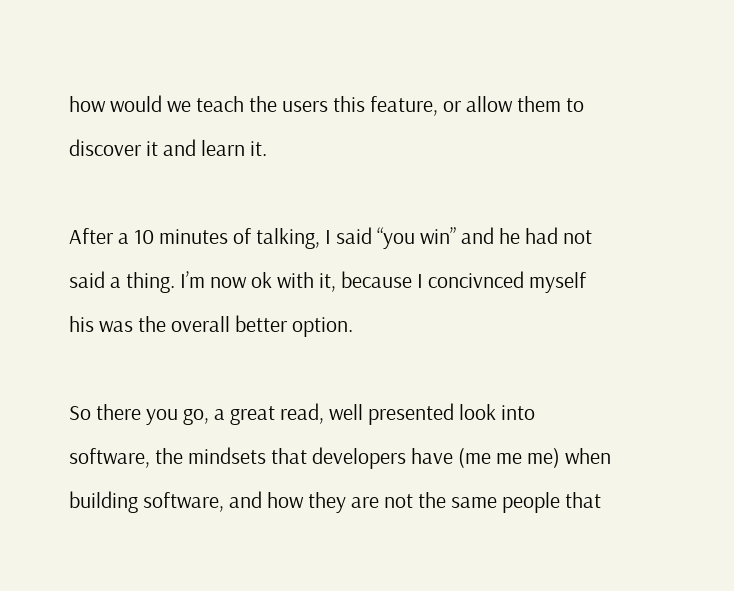how would we teach the users this feature, or allow them to discover it and learn it.

After a 10 minutes of talking, I said “you win” and he had not said a thing. I’m now ok with it, because I concivnced myself his was the overall better option.

So there you go, a great read, well presented look into software, the mindsets that developers have (me me me) when building software, and how they are not the same people that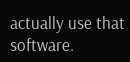actually use that software.